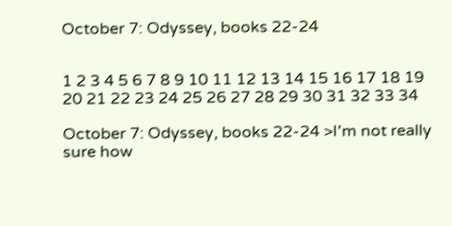October 7: Odyssey, books 22-24


1 2 3 4 5 6 7 8 9 10 11 12 13 14 15 16 17 18 19 20 21 22 23 24 25 26 27 28 29 30 31 32 33 34

October 7: Odyssey, books 22-24 >I'm not really sure how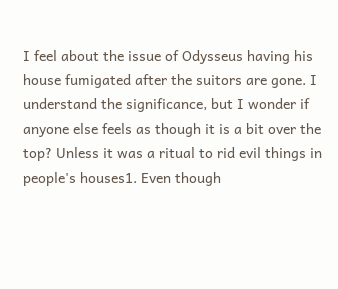I feel about the issue of Odysseus having his house fumigated after the suitors are gone. I understand the significance, but I wonder if anyone else feels as though it is a bit over the top? Unless it was a ritual to rid evil things in people's houses1. Even though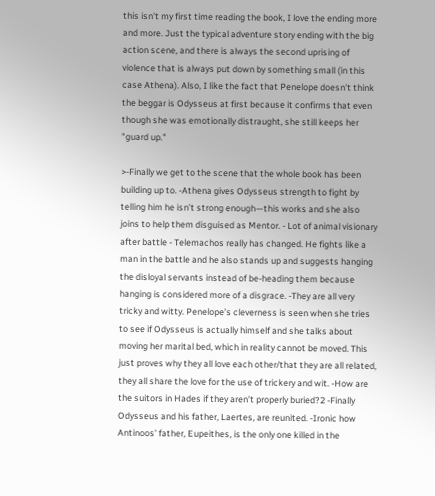this isn't my first time reading the book, I love the ending more and more. Just the typical adventure story ending with the big action scene, and there is always the second uprising of violence that is always put down by something small (in this case Athena). Also, I like the fact that Penelope doesn't think the beggar is Odysseus at first because it confirms that even though she was emotionally distraught, she still keeps her "guard up."

>-Finally we get to the scene that the whole book has been building up to. -Athena gives Odysseus strength to fight by telling him he isn’t strong enough—this works and she also joins to help them disguised as Mentor. - Lot of animal visionary after battle - Telemachos really has changed. He fights like a man in the battle and he also stands up and suggests hanging the disloyal servants instead of be-heading them because hanging is considered more of a disgrace. -They are all very tricky and witty. Penelope’s cleverness is seen when she tries to see if Odysseus is actually himself and she talks about moving her marital bed, which in reality cannot be moved. This just proves why they all love each other/that they are all related, they all share the love for the use of trickery and wit. -How are the suitors in Hades if they aren’t properly buried?2 -Finally Odysseus and his father, Laertes, are reunited. -Ironic how Antinoos’ father, Eupeithes, is the only one killed in the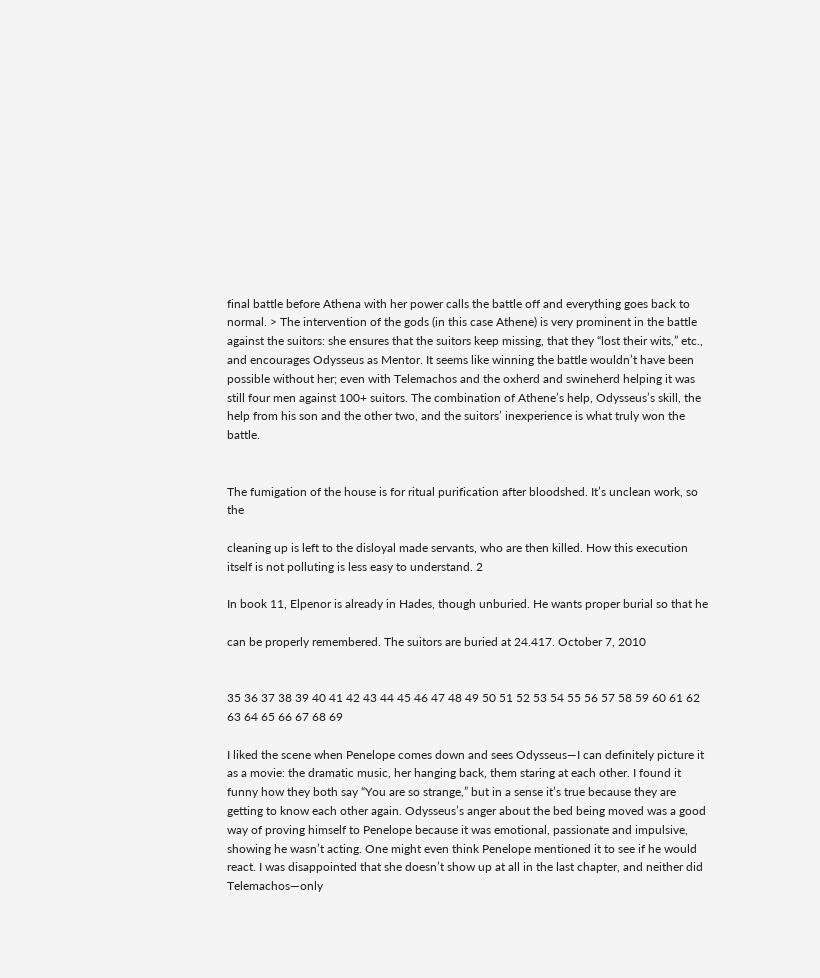final battle before Athena with her power calls the battle off and everything goes back to normal. > The intervention of the gods (in this case Athene) is very prominent in the battle against the suitors: she ensures that the suitors keep missing, that they “lost their wits,” etc., and encourages Odysseus as Mentor. It seems like winning the battle wouldn’t have been possible without her; even with Telemachos and the oxherd and swineherd helping it was still four men against 100+ suitors. The combination of Athene’s help, Odysseus’s skill, the help from his son and the other two, and the suitors’ inexperience is what truly won the battle.


The fumigation of the house is for ritual purification after bloodshed. It’s unclean work, so the

cleaning up is left to the disloyal made servants, who are then killed. How this execution itself is not polluting is less easy to understand. 2

In book 11, Elpenor is already in Hades, though unburied. He wants proper burial so that he

can be properly remembered. The suitors are buried at 24.417. October 7, 2010


35 36 37 38 39 40 41 42 43 44 45 46 47 48 49 50 51 52 53 54 55 56 57 58 59 60 61 62 63 64 65 66 67 68 69

I liked the scene when Penelope comes down and sees Odysseus—I can definitely picture it as a movie: the dramatic music, her hanging back, them staring at each other. I found it funny how they both say “You are so strange,” but in a sense it’s true because they are getting to know each other again. Odysseus’s anger about the bed being moved was a good way of proving himself to Penelope because it was emotional, passionate and impulsive, showing he wasn’t acting. One might even think Penelope mentioned it to see if he would react. I was disappointed that she doesn’t show up at all in the last chapter, and neither did Telemachos—only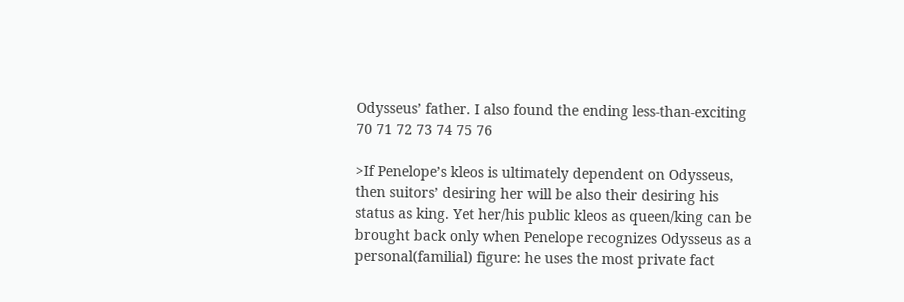Odysseus’ father. I also found the ending less-than-exciting
70 71 72 73 74 75 76

>If Penelope’s kleos is ultimately dependent on Odysseus, then suitors’ desiring her will be also their desiring his status as king. Yet her/his public kleos as queen/king can be brought back only when Penelope recognizes Odysseus as a personal(familial) figure: he uses the most private fact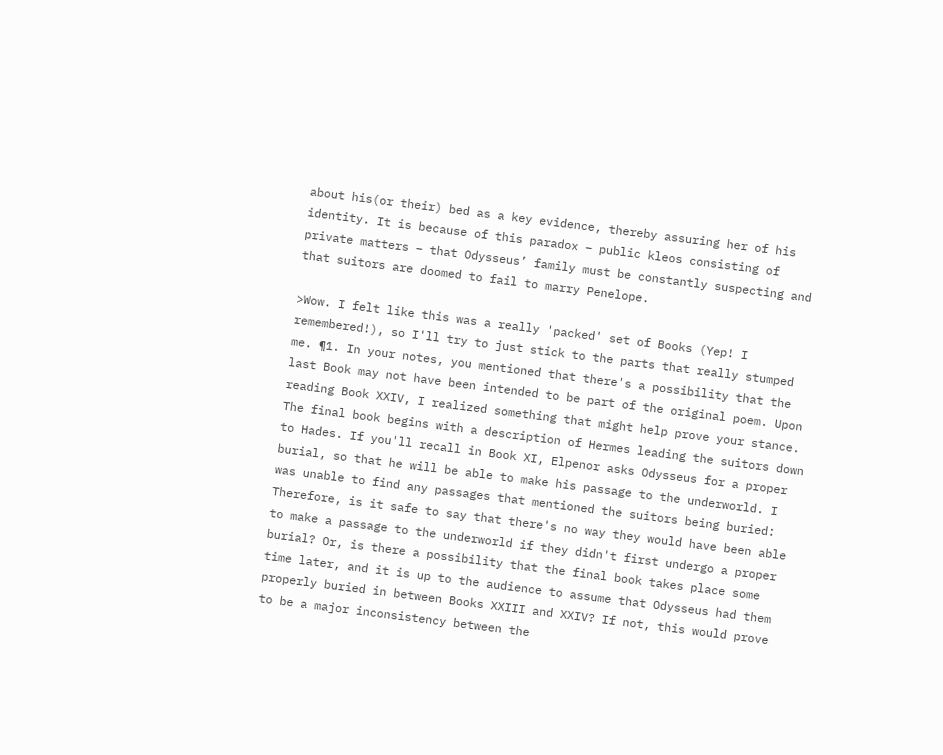about his(or their) bed as a key evidence, thereby assuring her of his identity. It is because of this paradox – public kleos consisting of private matters – that Odysseus’ family must be constantly suspecting and that suitors are doomed to fail to marry Penelope.

>Wow. I felt like this was a really 'packed' set of Books (Yep! I remembered!), so I'll try to just stick to the parts that really stumped me. ¶1. In your notes, you mentioned that there's a possibility that the last Book may not have been intended to be part of the original poem. Upon reading Book XXIV, I realized something that might help prove your stance. The final book begins with a description of Hermes leading the suitors down to Hades. If you'll recall in Book XI, Elpenor asks Odysseus for a proper burial, so that he will be able to make his passage to the underworld. I was unable to find any passages that mentioned the suitors being buried: Therefore, is it safe to say that there's no way they would have been able to make a passage to the underworld if they didn't first undergo a proper burial? Or, is there a possibility that the final book takes place some time later, and it is up to the audience to assume that Odysseus had them properly buried in between Books XXIII and XXIV? If not, this would prove to be a major inconsistency between the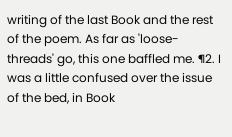writing of the last Book and the rest of the poem. As far as 'loose-threads' go, this one baffled me. ¶2. I was a little confused over the issue of the bed, in Book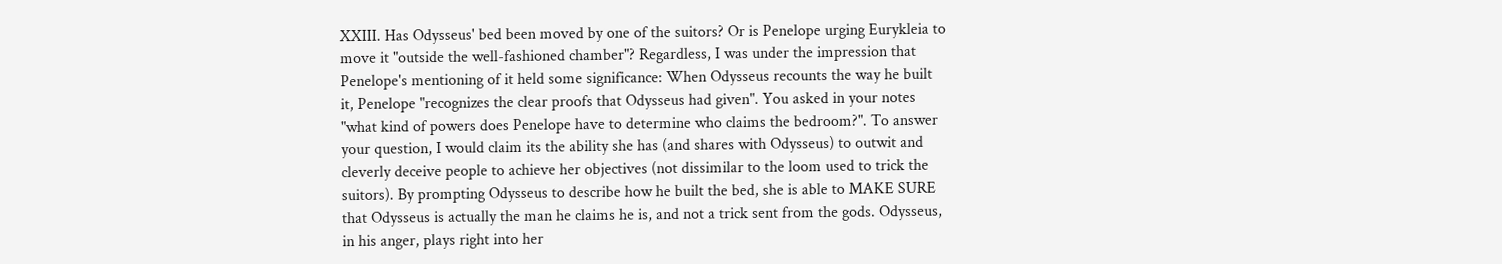XXIII. Has Odysseus' bed been moved by one of the suitors? Or is Penelope urging Eurykleia to move it "outside the well-fashioned chamber"? Regardless, I was under the impression that Penelope's mentioning of it held some significance: When Odysseus recounts the way he built it, Penelope "recognizes the clear proofs that Odysseus had given". You asked in your notes "what kind of powers does Penelope have to determine who claims the bedroom?". To answer your question, I would claim its the ability she has (and shares with Odysseus) to outwit and cleverly deceive people to achieve her objectives (not dissimilar to the loom used to trick the suitors). By prompting Odysseus to describe how he built the bed, she is able to MAKE SURE that Odysseus is actually the man he claims he is, and not a trick sent from the gods. Odysseus, in his anger, plays right into her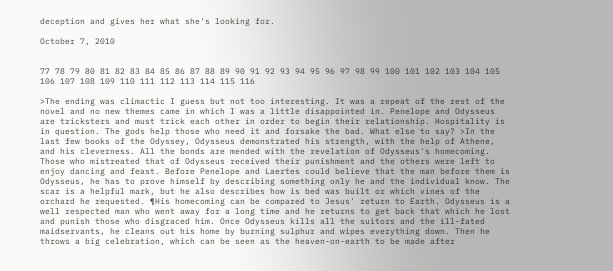deception and gives her what she's looking for.

October 7, 2010


77 78 79 80 81 82 83 84 85 86 87 88 89 90 91 92 93 94 95 96 97 98 99 100 101 102 103 104 105 106 107 108 109 110 111 112 113 114 115 116

>The ending was climactic I guess but not too interesting. It was a repeat of the rest of the novel and no new themes came in which I was a little disappointed in. Penelope and Odysseus are tricksters and must trick each other in order to begin their relationship. Hospitality is in question. The gods help those who need it and forsake the bad. What else to say? >In the last few books of the Odyssey, Odysseus demonstrated his strength, with the help of Athene, and his cleverness. All the bonds are mended with the revelation of Odysseus's homecoming. Those who mistreated that of Odysseus received their punishment and the others were left to enjoy dancing and feast. Before Penelope and Laertes could believe that the man before them is Odysseus, he has to prove himself by describing something only he and the individual know. The scar is a helpful mark, but he also describes how is bed was built or which vines of the orchard he requested. ¶His homecoming can be compared to Jesus' return to Earth. Odysseus is a well respected man who went away for a long time and he returns to get back that which he lost and punish those who disgraced him. Once Odysseus kills all the suitors and the ill-fated maidservants, he cleans out his home by burning sulphur and wipes everything down. Then he throws a big celebration, which can be seen as the heaven-on-earth to be made after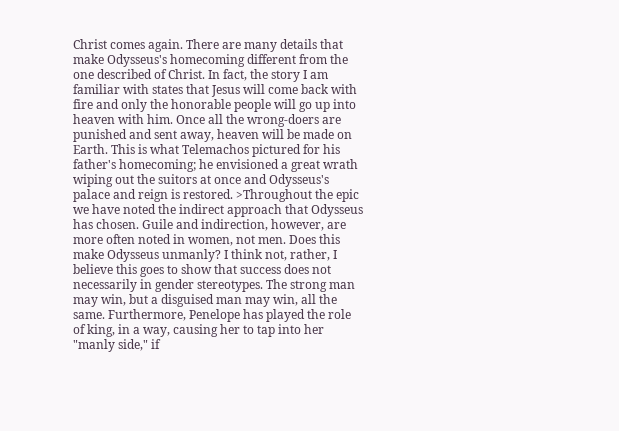Christ comes again. There are many details that make Odysseus's homecoming different from the one described of Christ. In fact, the story I am familiar with states that Jesus will come back with fire and only the honorable people will go up into heaven with him. Once all the wrong-doers are punished and sent away, heaven will be made on Earth. This is what Telemachos pictured for his father's homecoming; he envisioned a great wrath wiping out the suitors at once and Odysseus's palace and reign is restored. >Throughout the epic we have noted the indirect approach that Odysseus has chosen. Guile and indirection, however, are more often noted in women, not men. Does this make Odysseus unmanly? I think not, rather, I believe this goes to show that success does not necessarily in gender stereotypes. The strong man may win, but a disguised man may win, all the same. Furthermore, Penelope has played the role of king, in a way, causing her to tap into her "manly side," if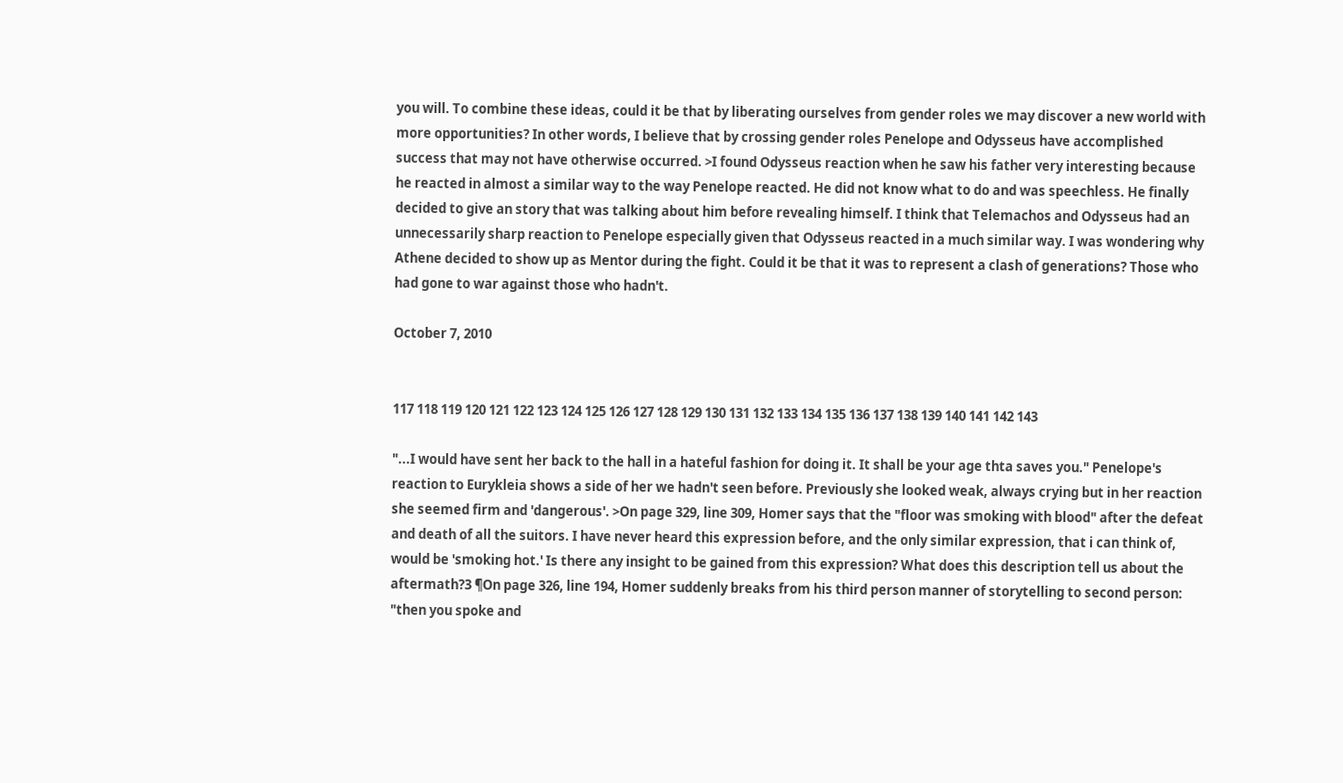you will. To combine these ideas, could it be that by liberating ourselves from gender roles we may discover a new world with more opportunities? In other words, I believe that by crossing gender roles Penelope and Odysseus have accomplished success that may not have otherwise occurred. >I found Odysseus reaction when he saw his father very interesting because he reacted in almost a similar way to the way Penelope reacted. He did not know what to do and was speechless. He finally decided to give an story that was talking about him before revealing himself. I think that Telemachos and Odysseus had an unnecessarily sharp reaction to Penelope especially given that Odysseus reacted in a much similar way. I was wondering why Athene decided to show up as Mentor during the fight. Could it be that it was to represent a clash of generations? Those who had gone to war against those who hadn't.

October 7, 2010


117 118 119 120 121 122 123 124 125 126 127 128 129 130 131 132 133 134 135 136 137 138 139 140 141 142 143

"...I would have sent her back to the hall in a hateful fashion for doing it. It shall be your age thta saves you." Penelope's reaction to Eurykleia shows a side of her we hadn't seen before. Previously she looked weak, always crying but in her reaction she seemed firm and 'dangerous'. >On page 329, line 309, Homer says that the "floor was smoking with blood" after the defeat and death of all the suitors. I have never heard this expression before, and the only similar expression, that i can think of, would be 'smoking hot.' Is there any insight to be gained from this expression? What does this description tell us about the aftermath?3 ¶On page 326, line 194, Homer suddenly breaks from his third person manner of storytelling to second person: "then you spoke and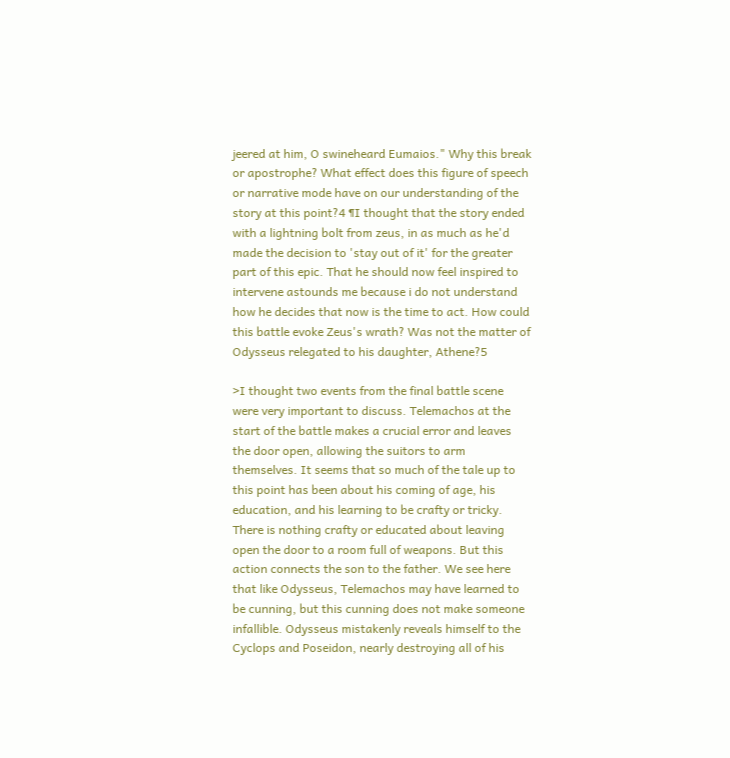jeered at him, O swineheard Eumaios." Why this break or apostrophe? What effect does this figure of speech or narrative mode have on our understanding of the story at this point?4 ¶I thought that the story ended with a lightning bolt from zeus, in as much as he'd made the decision to 'stay out of it' for the greater part of this epic. That he should now feel inspired to intervene astounds me because i do not understand how he decides that now is the time to act. How could this battle evoke Zeus's wrath? Was not the matter of Odysseus relegated to his daughter, Athene?5

>I thought two events from the final battle scene were very important to discuss. Telemachos at the start of the battle makes a crucial error and leaves the door open, allowing the suitors to arm themselves. It seems that so much of the tale up to this point has been about his coming of age, his education, and his learning to be crafty or tricky. There is nothing crafty or educated about leaving open the door to a room full of weapons. But this action connects the son to the father. We see here that like Odysseus, Telemachos may have learned to be cunning, but this cunning does not make someone infallible. Odysseus mistakenly reveals himself to the Cyclops and Poseidon, nearly destroying all of his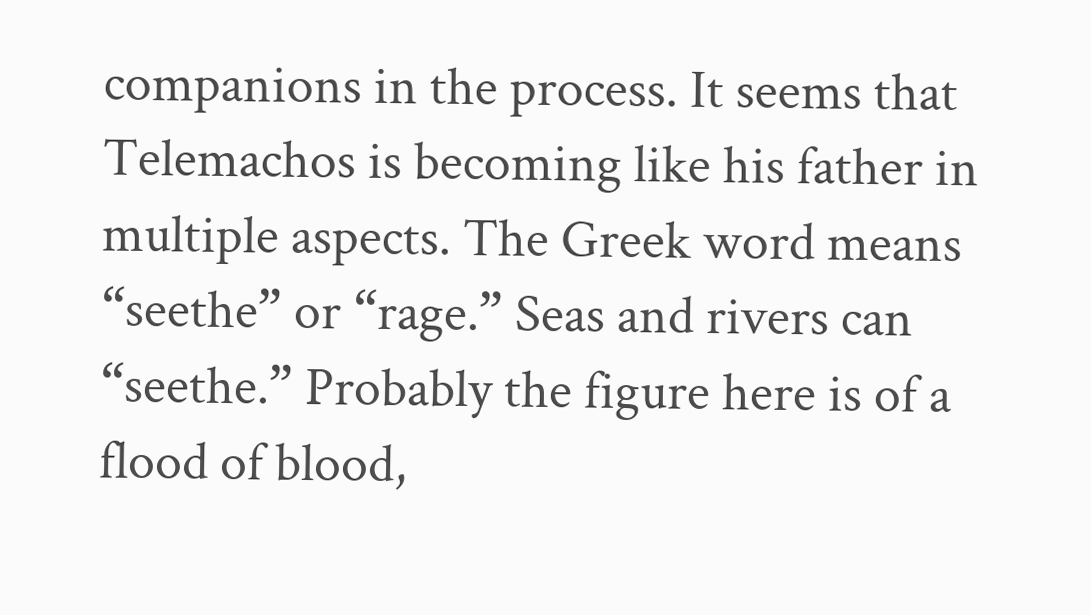companions in the process. It seems that Telemachos is becoming like his father in multiple aspects. The Greek word means “seethe” or “rage.” Seas and rivers can “seethe.” Probably the figure here is of a flood of blood,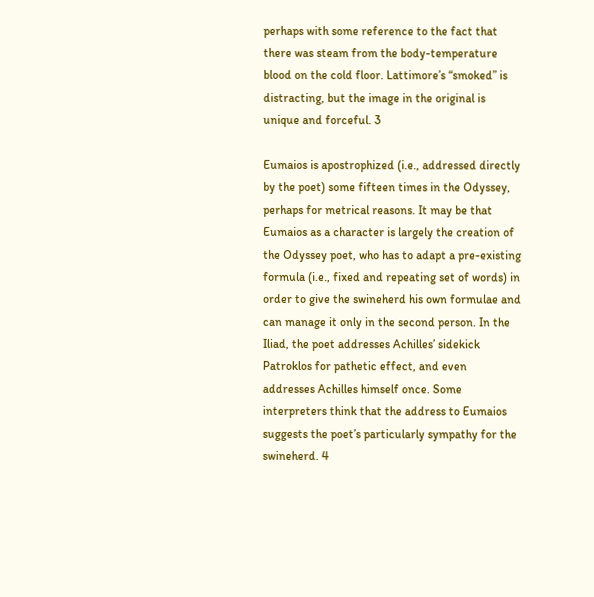perhaps with some reference to the fact that there was steam from the body-temperature blood on the cold floor. Lattimore’s “smoked” is distracting, but the image in the original is unique and forceful. 3

Eumaios is apostrophized (i.e., addressed directly by the poet) some fifteen times in the Odyssey, perhaps for metrical reasons. It may be that Eumaios as a character is largely the creation of the Odyssey poet, who has to adapt a pre-existing formula (i.e., fixed and repeating set of words) in order to give the swineherd his own formulae and can manage it only in the second person. In the Iliad, the poet addresses Achilles’ sidekick Patroklos for pathetic effect, and even addresses Achilles himself once. Some interpreters think that the address to Eumaios suggests the poet’s particularly sympathy for the swineherd. 4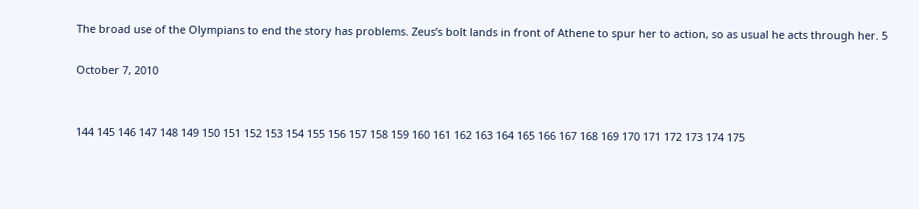The broad use of the Olympians to end the story has problems. Zeus’s bolt lands in front of Athene to spur her to action, so as usual he acts through her. 5

October 7, 2010


144 145 146 147 148 149 150 151 152 153 154 155 156 157 158 159 160 161 162 163 164 165 166 167 168 169 170 171 172 173 174 175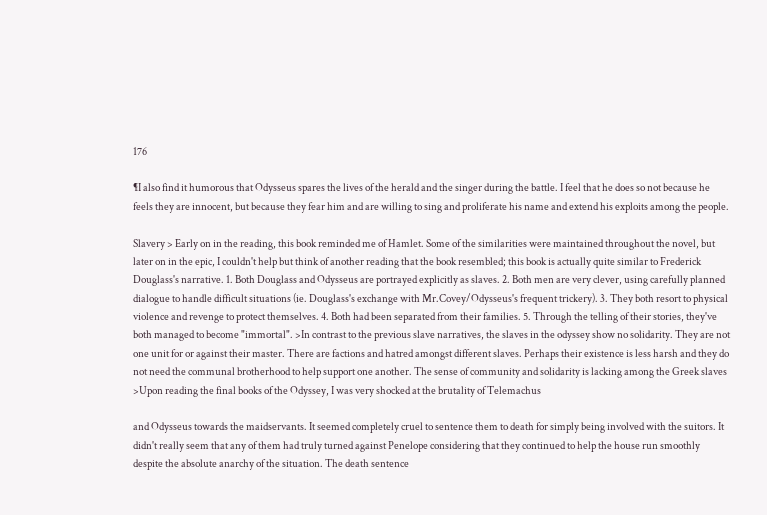176

¶I also find it humorous that Odysseus spares the lives of the herald and the singer during the battle. I feel that he does so not because he feels they are innocent, but because they fear him and are willing to sing and proliferate his name and extend his exploits among the people.

Slavery > Early on in the reading, this book reminded me of Hamlet. Some of the similarities were maintained throughout the novel, but later on in the epic, I couldn't help but think of another reading that the book resembled; this book is actually quite similar to Frederick Douglass's narrative. 1. Both Douglass and Odysseus are portrayed explicitly as slaves. 2. Both men are very clever, using carefully planned dialogue to handle difficult situations (ie. Douglass's exchange with Mr.Covey/Odysseus's frequent trickery). 3. They both resort to physical violence and revenge to protect themselves. 4. Both had been separated from their families. 5. Through the telling of their stories, they've both managed to become "immortal". >In contrast to the previous slave narratives, the slaves in the odyssey show no solidarity. They are not one unit for or against their master. There are factions and hatred amongst different slaves. Perhaps their existence is less harsh and they do not need the communal brotherhood to help support one another. The sense of community and solidarity is lacking among the Greek slaves >Upon reading the final books of the Odyssey, I was very shocked at the brutality of Telemachus

and Odysseus towards the maidservants. It seemed completely cruel to sentence them to death for simply being involved with the suitors. It didn't really seem that any of them had truly turned against Penelope considering that they continued to help the house run smoothly despite the absolute anarchy of the situation. The death sentence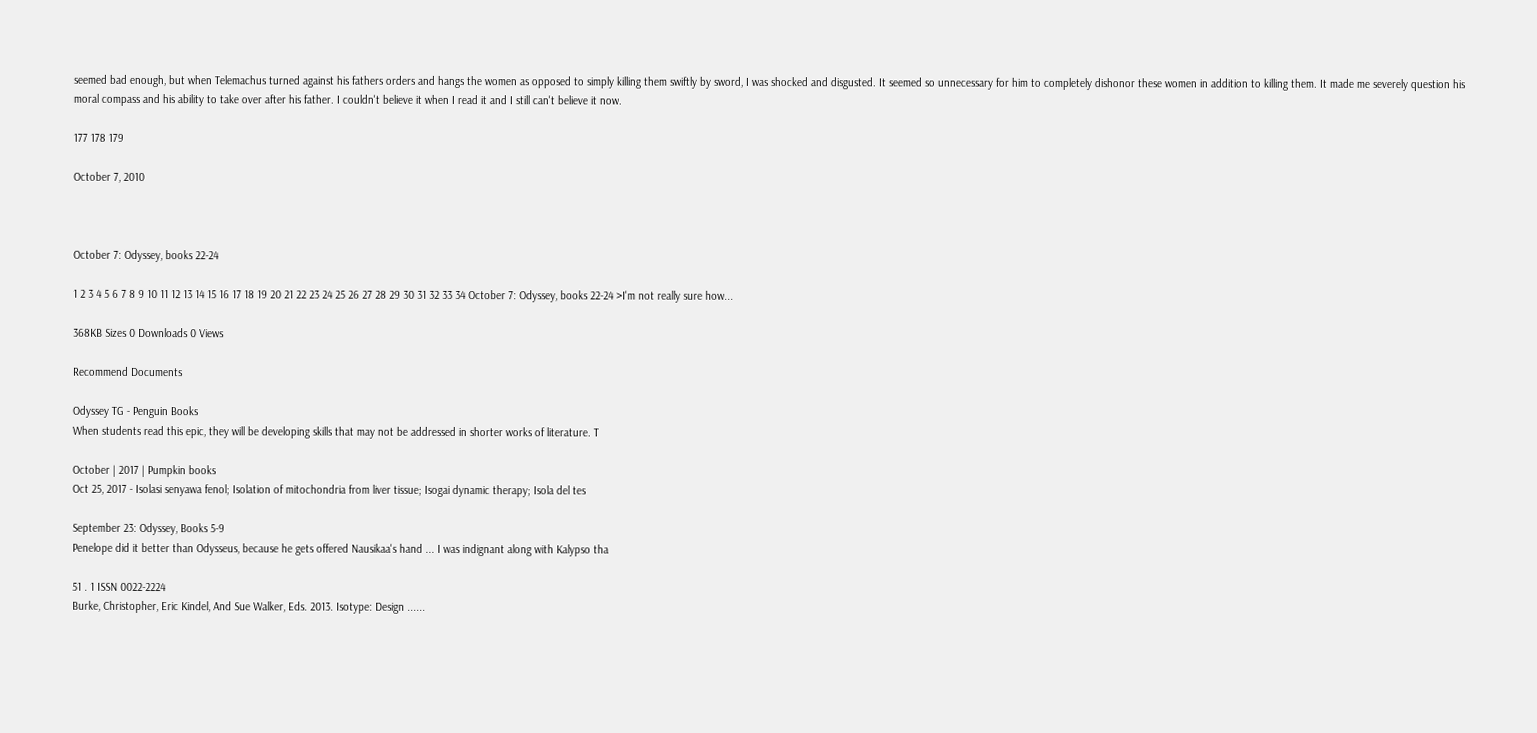seemed bad enough, but when Telemachus turned against his fathers orders and hangs the women as opposed to simply killing them swiftly by sword, I was shocked and disgusted. It seemed so unnecessary for him to completely dishonor these women in addition to killing them. It made me severely question his moral compass and his ability to take over after his father. I couldn't believe it when I read it and I still can't believe it now.

177 178 179

October 7, 2010



October 7: Odyssey, books 22-24

1 2 3 4 5 6 7 8 9 10 11 12 13 14 15 16 17 18 19 20 21 22 23 24 25 26 27 28 29 30 31 32 33 34 October 7: Odyssey, books 22-24 >I'm not really sure how...

368KB Sizes 0 Downloads 0 Views

Recommend Documents

Odyssey TG - Penguin Books
When students read this epic, they will be developing skills that may not be addressed in shorter works of literature. T

October | 2017 | Pumpkin books
Oct 25, 2017 - Isolasi senyawa fenol; Isolation of mitochondria from liver tissue; Isogai dynamic therapy; Isola del tes

September 23: Odyssey, Books 5-9
Penelope did it better than Odysseus, because he gets offered Nausikaa's hand ... I was indignant along with Kalypso tha

51 . 1 ISSN 0022-2224
Burke, Christopher, Eric Kindel, And Sue Walker, Eds. 2013. Isotype: Design ......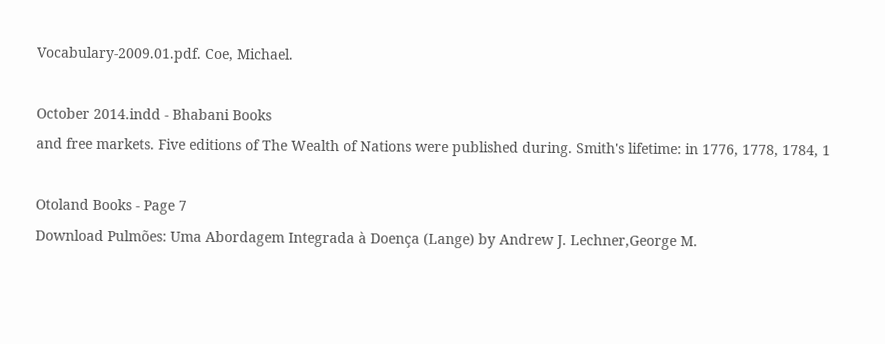Vocabulary-2009.01.pdf. Coe, Michael.

October 2014.indd - Bhabani Books
and free markets. Five editions of The Wealth of Nations were published during. Smith's lifetime: in 1776, 1778, 1784, 1

Otoland Books - Page 7
Download Pulmões: Uma Abordagem Integrada à Doença (Lange) by Andrew J. Lechner,George M.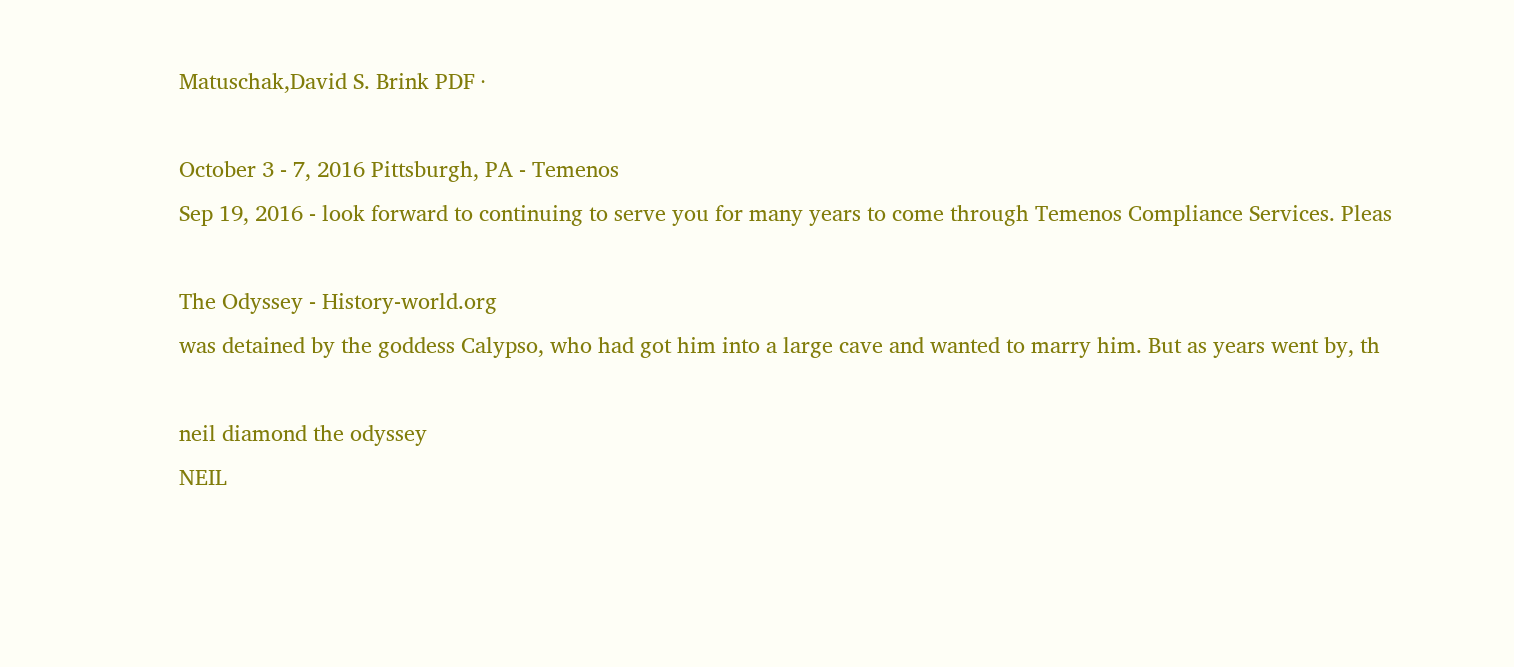Matuschak,David S. Brink PDF ·

October 3 - 7, 2016 Pittsburgh, PA - Temenos
Sep 19, 2016 - look forward to continuing to serve you for many years to come through Temenos Compliance Services. Pleas

The Odyssey - History-world.org
was detained by the goddess Calypso, who had got him into a large cave and wanted to marry him. But as years went by, th

neil diamond the odyssey
NEIL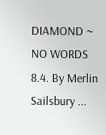DIAMOND ~ NO WORDS 8.4. By Merlin Sailsbury ...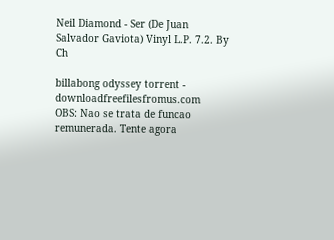Neil Diamond - Ser (De Juan Salvador Gaviota) Vinyl L.P. 7.2. By Ch

billabong odyssey torrent - downloadfreefilesfromus.com
OBS: Nao se trata de funcao remunerada. Tente agora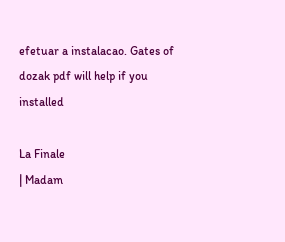efetuar a instalacao. Gates of dozak pdf will help if you installed

La Finale
| Madam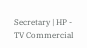Secretary | HP - TV Commercial